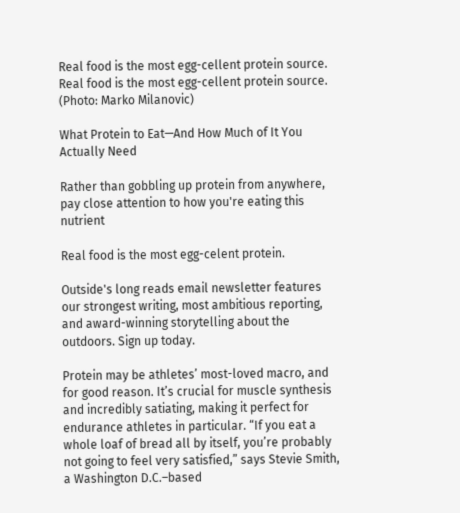Real food is the most egg-cellent protein source.
Real food is the most egg-cellent protein source. (Photo: Marko Milanovic)

What Protein to Eat—And How Much of It You Actually Need

Rather than gobbling up protein from anywhere, pay close attention to how you're eating this nutrient

Real food is the most egg-celent protein.

Outside's long reads email newsletter features our strongest writing, most ambitious reporting, and award-winning storytelling about the outdoors. Sign up today.

Protein may be athletes’ most-loved macro, and for good reason. It’s crucial for muscle synthesis and incredibly satiating, making it perfect for endurance athletes in particular. “If you eat a whole loaf of bread all by itself, you’re probably not going to feel very satisfied,” says Stevie Smith, a Washington D.C.–based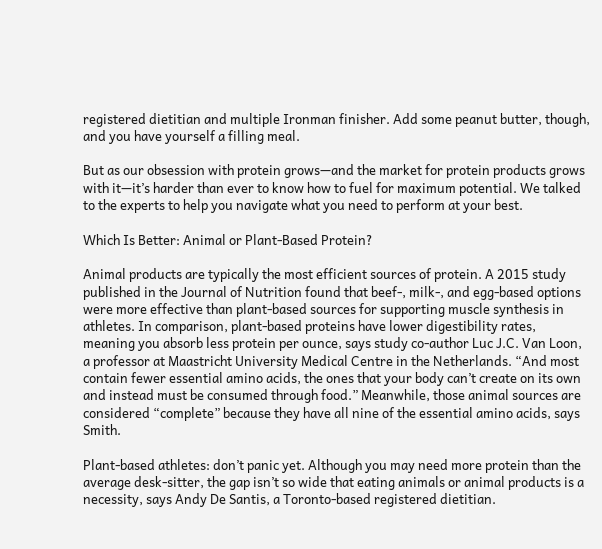registered dietitian and multiple Ironman finisher. Add some peanut butter, though, and you have yourself a filling meal.

But as our obsession with protein grows—and the market for protein products grows with it—it’s harder than ever to know how to fuel for maximum potential. We talked to the experts to help you navigate what you need to perform at your best.

Which Is Better: Animal or Plant-Based Protein?

Animal products are typically the most efficient sources of protein. A 2015 study published in the Journal of Nutrition found that beef-, milk-, and egg-based options were more effective than plant-based sources for supporting muscle synthesis in athletes. In comparison, plant-based proteins have lower digestibility rates, meaning you absorb less protein per ounce, says study co-author Luc J.C. Van Loon, a professor at Maastricht University Medical Centre in the Netherlands. “And most contain fewer essential amino acids, the ones that your body can’t create on its own and instead must be consumed through food.” Meanwhile, those animal sources are considered “complete” because they have all nine of the essential amino acids, says Smith.

Plant-based athletes: don’t panic yet. Although you may need more protein than the average desk-sitter, the gap isn’t so wide that eating animals or animal products is a necessity, says Andy De Santis, a Toronto-based registered dietitian.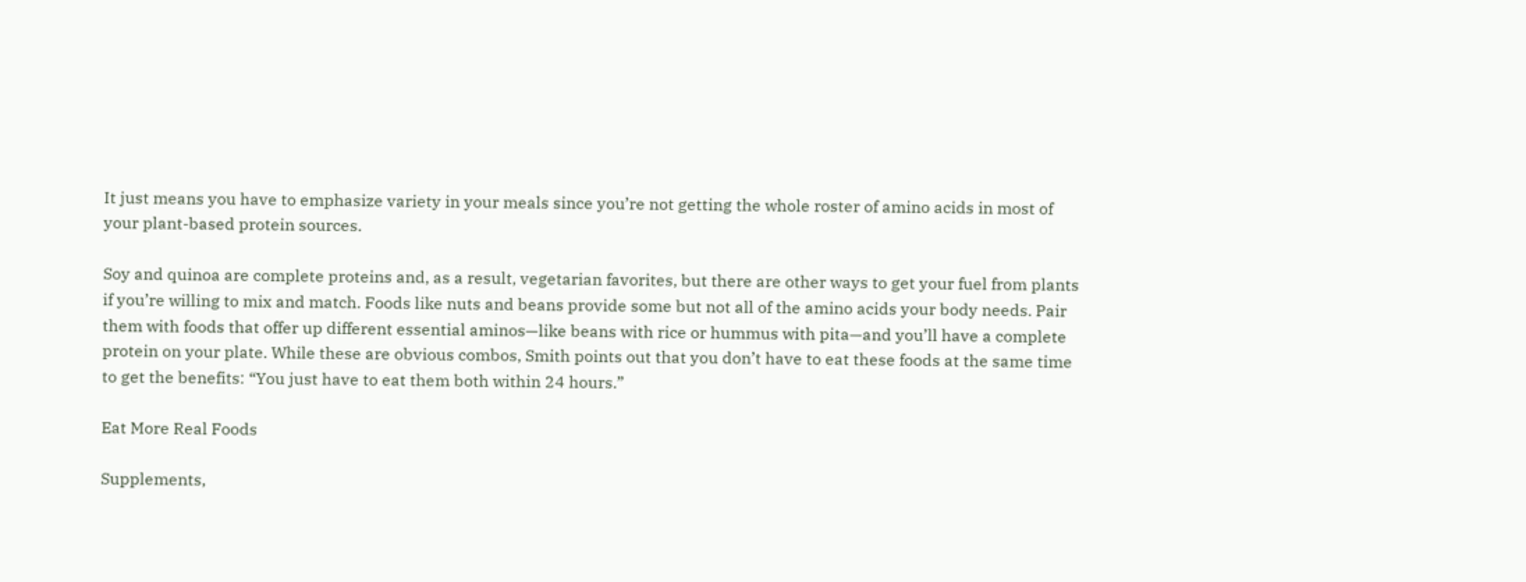It just means you have to emphasize variety in your meals since you’re not getting the whole roster of amino acids in most of your plant-based protein sources.

Soy and quinoa are complete proteins and, as a result, vegetarian favorites, but there are other ways to get your fuel from plants if you’re willing to mix and match. Foods like nuts and beans provide some but not all of the amino acids your body needs. Pair them with foods that offer up different essential aminos—like beans with rice or hummus with pita—and you’ll have a complete protein on your plate. While these are obvious combos, Smith points out that you don’t have to eat these foods at the same time to get the benefits: “You just have to eat them both within 24 hours.”

Eat More Real Foods

Supplements,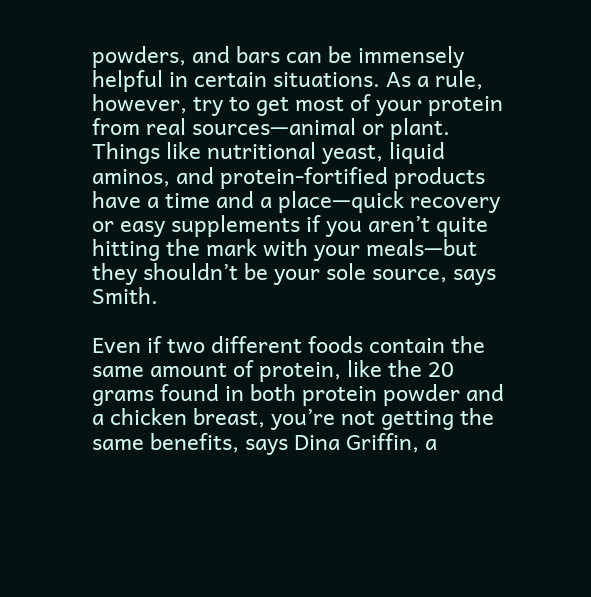powders, and bars can be immensely helpful in certain situations. As a rule, however, try to get most of your protein from real sources—animal or plant. Things like nutritional yeast, liquid aminos, and protein-fortified products have a time and a place—quick recovery or easy supplements if you aren’t quite hitting the mark with your meals—but they shouldn’t be your sole source, says Smith.

Even if two different foods contain the same amount of protein, like the 20 grams found in both protein powder and a chicken breast, you’re not getting the same benefits, says Dina Griffin, a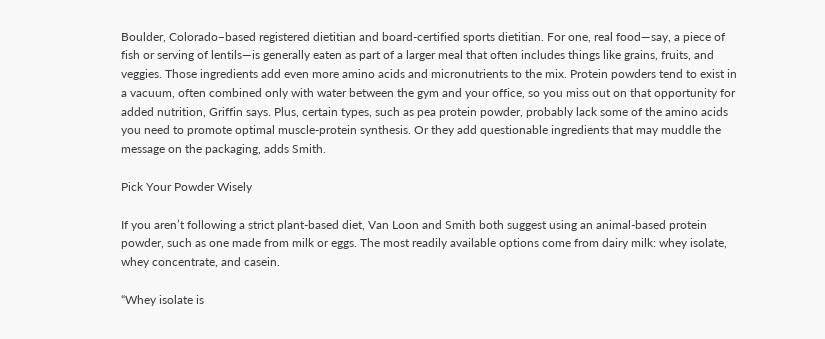Boulder, Colorado–based registered dietitian and board-certified sports dietitian. For one, real food—say, a piece of fish or serving of lentils—is generally eaten as part of a larger meal that often includes things like grains, fruits, and veggies. Those ingredients add even more amino acids and micronutrients to the mix. Protein powders tend to exist in a vacuum, often combined only with water between the gym and your office, so you miss out on that opportunity for added nutrition, Griffin says. Plus, certain types, such as pea protein powder, probably lack some of the amino acids you need to promote optimal muscle-protein synthesis. Or they add questionable ingredients that may muddle the message on the packaging, adds Smith.

Pick Your Powder Wisely

If you aren’t following a strict plant-based diet, Van Loon and Smith both suggest using an animal-based protein powder, such as one made from milk or eggs. The most readily available options come from dairy milk: whey isolate, whey concentrate, and casein.

“Whey isolate is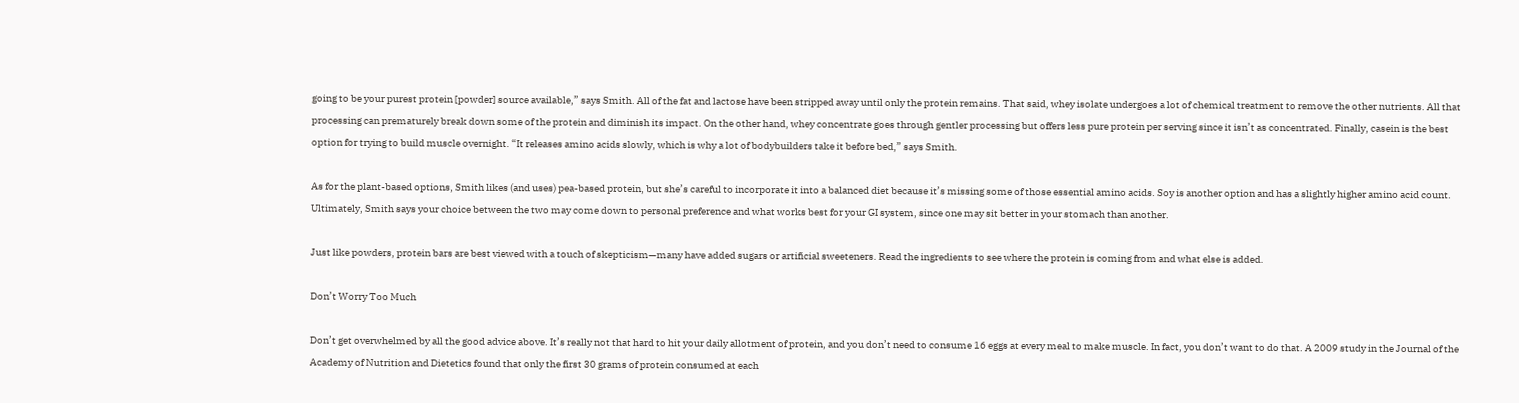going to be your purest protein [powder] source available,” says Smith. All of the fat and lactose have been stripped away until only the protein remains. That said, whey isolate undergoes a lot of chemical treatment to remove the other nutrients. All that processing can prematurely break down some of the protein and diminish its impact. On the other hand, whey concentrate goes through gentler processing but offers less pure protein per serving since it isn’t as concentrated. Finally, casein is the best option for trying to build muscle overnight. “It releases amino acids slowly, which is why a lot of bodybuilders take it before bed,” says Smith.

As for the plant-based options, Smith likes (and uses) pea-based protein, but she’s careful to incorporate it into a balanced diet because it’s missing some of those essential amino acids. Soy is another option and has a slightly higher amino acid count. Ultimately, Smith says your choice between the two may come down to personal preference and what works best for your GI system, since one may sit better in your stomach than another.

Just like powders, protein bars are best viewed with a touch of skepticism—many have added sugars or artificial sweeteners. Read the ingredients to see where the protein is coming from and what else is added.

Don’t Worry Too Much

Don’t get overwhelmed by all the good advice above. It’s really not that hard to hit your daily allotment of protein, and you don’t need to consume 16 eggs at every meal to make muscle. In fact, you don’t want to do that. A 2009 study in the Journal of the Academy of Nutrition and Dietetics found that only the first 30 grams of protein consumed at each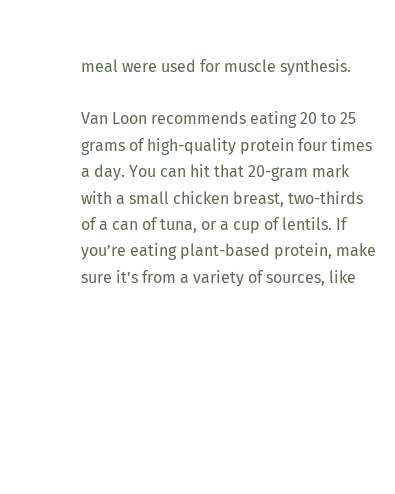meal were used for muscle synthesis.

Van Loon recommends eating 20 to 25 grams of high-quality protein four times a day. You can hit that 20-gram mark with a small chicken breast, two-thirds of a can of tuna, or a cup of lentils. If you’re eating plant-based protein, make sure it’s from a variety of sources, like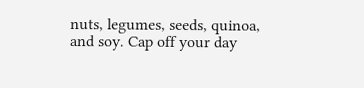nuts, legumes, seeds, quinoa, and soy. Cap off your day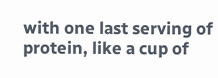with one last serving of protein, like a cup of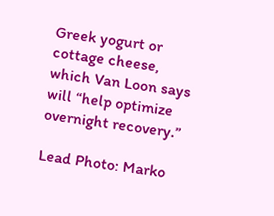Greek yogurt or cottage cheese, which Van Loon says will “help optimize overnight recovery.”

Lead Photo: Marko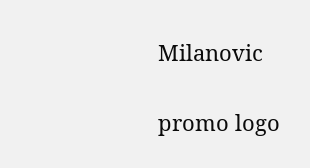Milanovic

promo logo